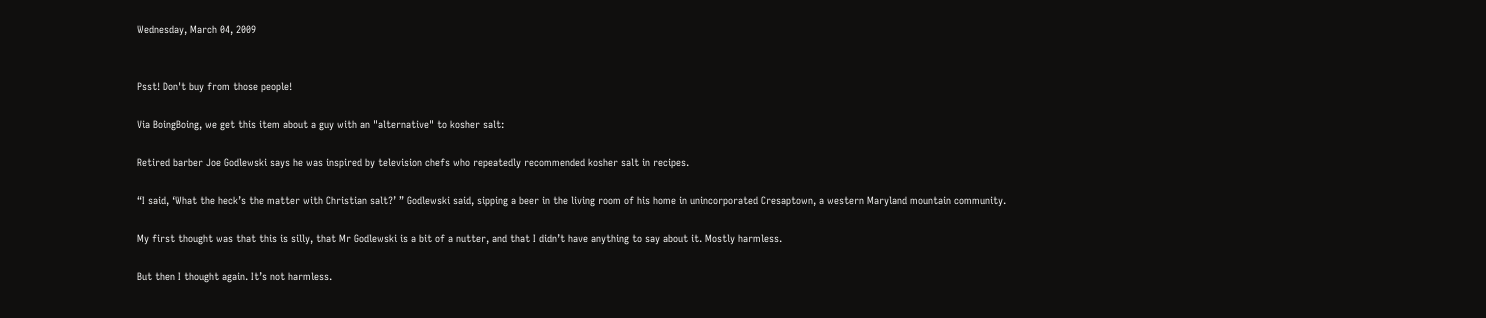Wednesday, March 04, 2009


Psst! Don't buy from those people!

Via BoingBoing, we get this item about a guy with an "alternative" to kosher salt:

Retired barber Joe Godlewski says he was inspired by television chefs who repeatedly recommended kosher salt in recipes.

“I said, ‘What the heck’s the matter with Christian salt?’ ” Godlewski said, sipping a beer in the living room of his home in unincorporated Cresaptown, a western Maryland mountain community.

My first thought was that this is silly, that Mr Godlewski is a bit of a nutter, and that I didn’t have anything to say about it. Mostly harmless.

But then I thought again. It’s not harmless.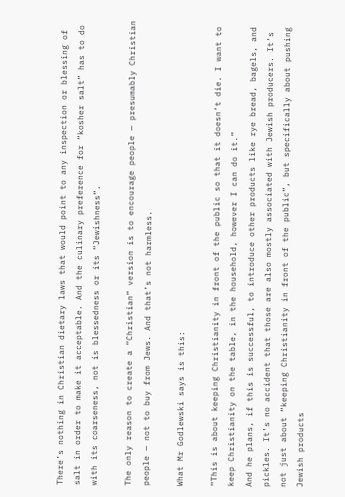There’s nothing in Christian dietary laws that would point to any inspection or blessing of salt in order to make it acceptable. And the culinary preference for “kosher salt” has to do with its coarseness, not is blessedness or its “Jewishness”.

The only reason to create a “Christian” version is to encourage people — presumably Christian people — not to buy from Jews. And that’s not harmless.

What Mr Godlewski says is this:

“This is about keeping Christianity in front of the public so that it doesn’t die. I want to keep Christianity on the table, in the household, however I can do it.”
And he plans, if this is successful, to introduce other products like rye bread, bagels, and pickles. It’s no accident that those are also mostly associated with Jewish producers. It’s not just about “keeping Christianity in front of the public”, but specifically about pushing Jewish products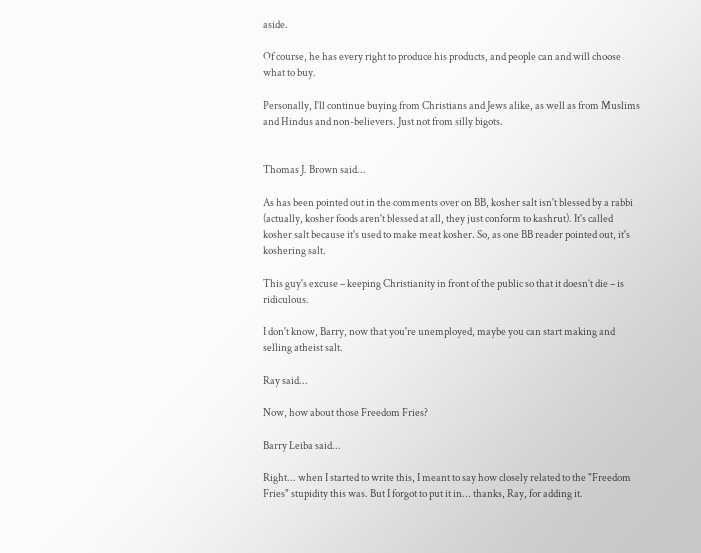aside.

Of course, he has every right to produce his products, and people can and will choose what to buy.

Personally, I’ll continue buying from Christians and Jews alike, as well as from Muslims and Hindus and non-believers. Just not from silly bigots.


Thomas J. Brown said...

As has been pointed out in the comments over on BB, kosher salt isn't blessed by a rabbi (actually, kosher foods aren't blessed at all, they just conform to kashrut). It's called kosher salt because it's used to make meat kosher. So, as one BB reader pointed out, it's koshering salt.

This guy's excuse – keeping Christianity in front of the public so that it doesn’t die – is ridiculous.

I don't know, Barry, now that you're unemployed, maybe you can start making and selling atheist salt.

Ray said...

Now, how about those Freedom Fries?

Barry Leiba said...

Right... when I started to write this, I meant to say how closely related to the "Freedom Fries" stupidity this was. But I forgot to put it in... thanks, Ray, for adding it.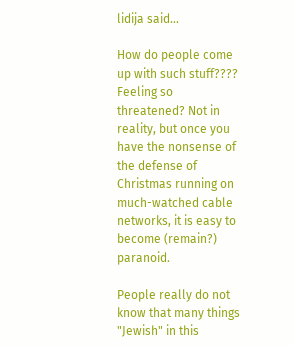lidija said...

How do people come up with such stuff???? Feeling so threatened? Not in reality, but once you have the nonsense of the defense of Christmas running on much-watched cable networks, it is easy to become (remain?) paranoid.

People really do not know that many things "Jewish" in this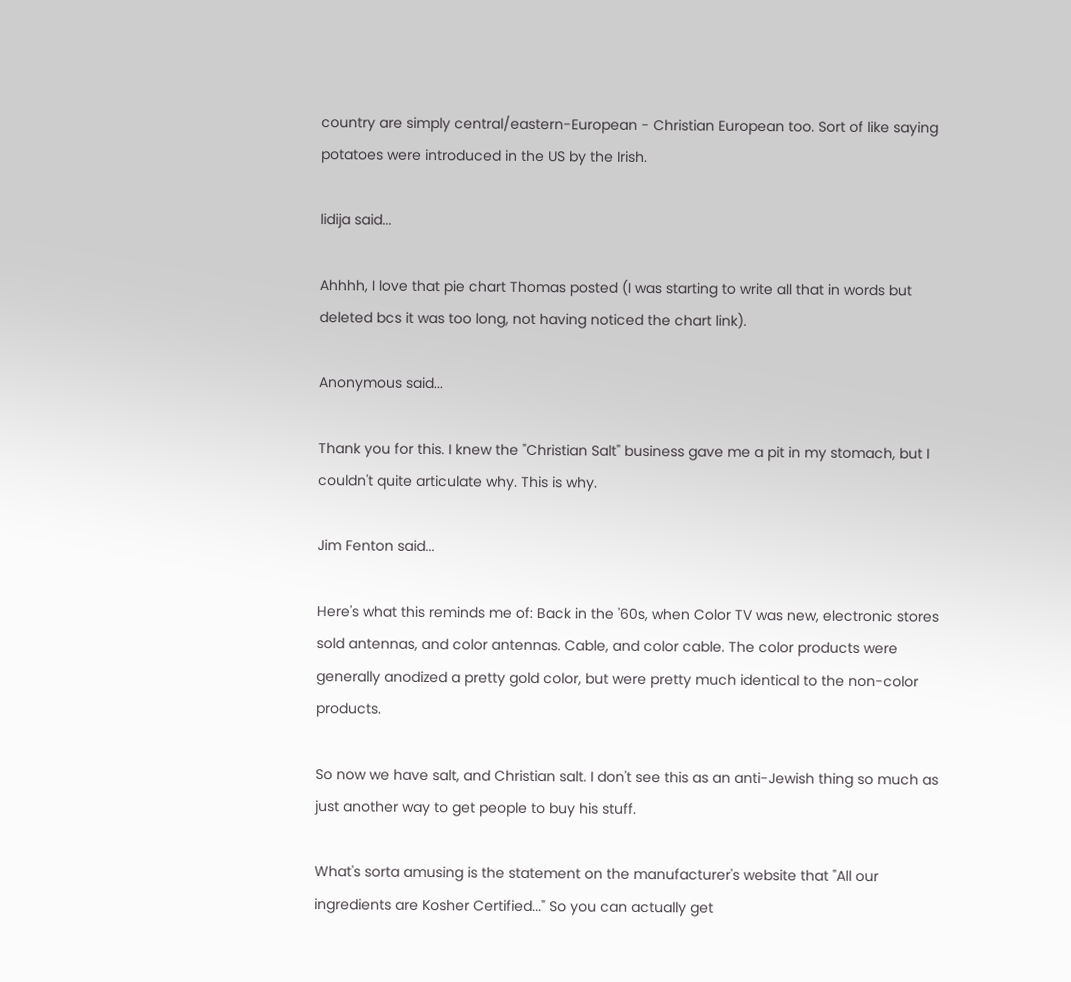country are simply central/eastern-European - Christian European too. Sort of like saying potatoes were introduced in the US by the Irish.

lidija said...

Ahhhh, I love that pie chart Thomas posted (I was starting to write all that in words but deleted bcs it was too long, not having noticed the chart link).

Anonymous said...

Thank you for this. I knew the "Christian Salt" business gave me a pit in my stomach, but I couldn't quite articulate why. This is why.

Jim Fenton said...

Here's what this reminds me of: Back in the '60s, when Color TV was new, electronic stores sold antennas, and color antennas. Cable, and color cable. The color products were generally anodized a pretty gold color, but were pretty much identical to the non-color products.

So now we have salt, and Christian salt. I don't see this as an anti-Jewish thing so much as just another way to get people to buy his stuff.

What's sorta amusing is the statement on the manufacturer's website that "All our ingredients are Kosher Certified..." So you can actually get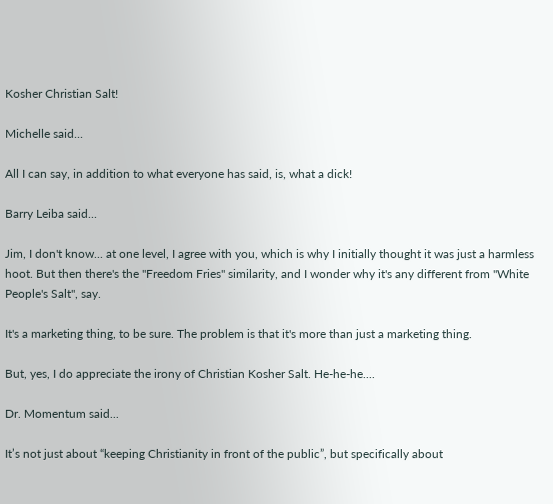Kosher Christian Salt!

Michelle said...

All I can say, in addition to what everyone has said, is, what a dick!

Barry Leiba said...

Jim, I don't know... at one level, I agree with you, which is why I initially thought it was just a harmless hoot. But then there's the "Freedom Fries" similarity, and I wonder why it's any different from "White People's Salt", say.

It's a marketing thing, to be sure. The problem is that it's more than just a marketing thing.

But, yes, I do appreciate the irony of Christian Kosher Salt. He-he-he....

Dr. Momentum said...

It’s not just about “keeping Christianity in front of the public”, but specifically about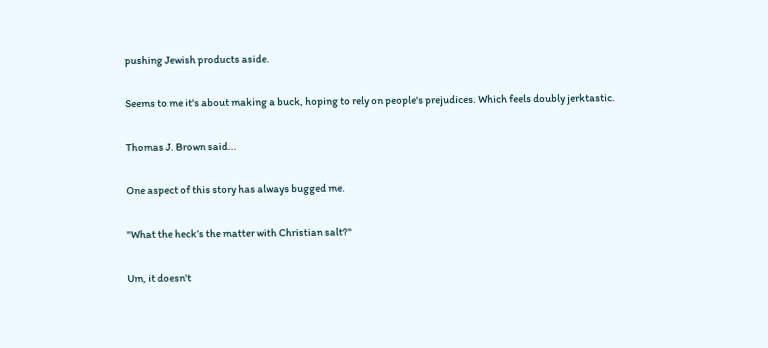pushing Jewish products aside.

Seems to me it's about making a buck, hoping to rely on people's prejudices. Which feels doubly jerktastic.

Thomas J. Brown said...

One aspect of this story has always bugged me.

"What the heck’s the matter with Christian salt?"

Um, it doesn't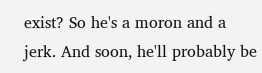exist? So he's a moron and a jerk. And soon, he'll probably be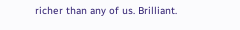richer than any of us. Brilliant.